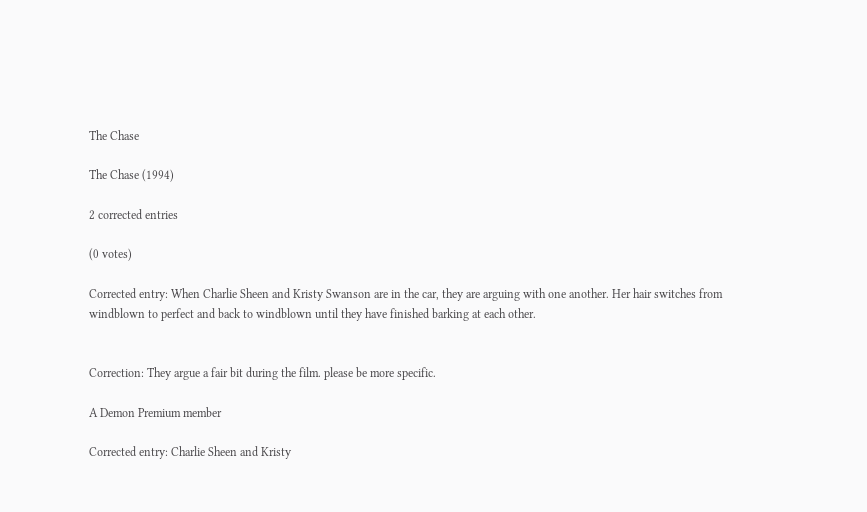The Chase

The Chase (1994)

2 corrected entries

(0 votes)

Corrected entry: When Charlie Sheen and Kristy Swanson are in the car, they are arguing with one another. Her hair switches from windblown to perfect and back to windblown until they have finished barking at each other.


Correction: They argue a fair bit during the film. please be more specific.

A Demon Premium member

Corrected entry: Charlie Sheen and Kristy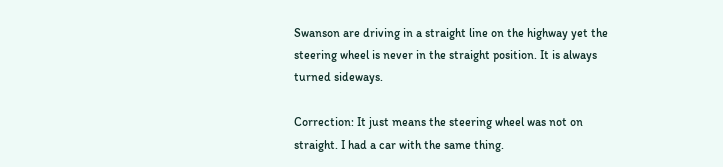Swanson are driving in a straight line on the highway yet the steering wheel is never in the straight position. It is always turned sideways.

Correction: It just means the steering wheel was not on straight. I had a car with the same thing.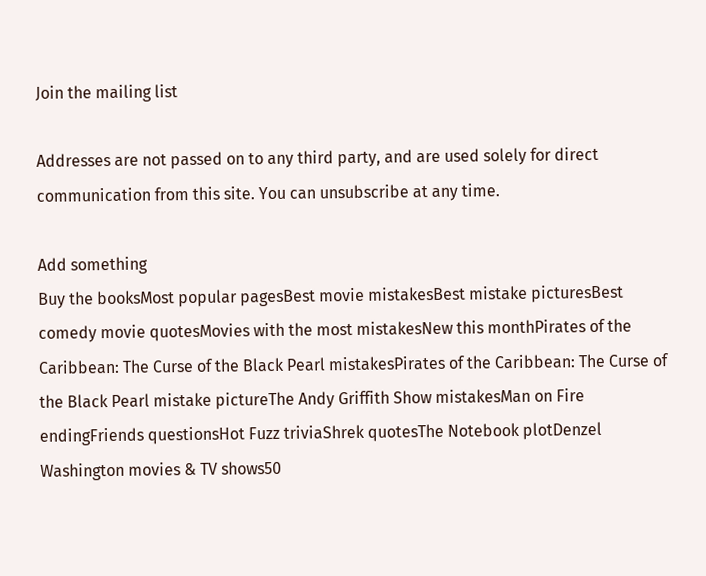Join the mailing list

Addresses are not passed on to any third party, and are used solely for direct communication from this site. You can unsubscribe at any time.

Add something
Buy the booksMost popular pagesBest movie mistakesBest mistake picturesBest comedy movie quotesMovies with the most mistakesNew this monthPirates of the Caribbean: The Curse of the Black Pearl mistakesPirates of the Caribbean: The Curse of the Black Pearl mistake pictureThe Andy Griffith Show mistakesMan on Fire endingFriends questionsHot Fuzz triviaShrek quotesThe Notebook plotDenzel Washington movies & TV shows50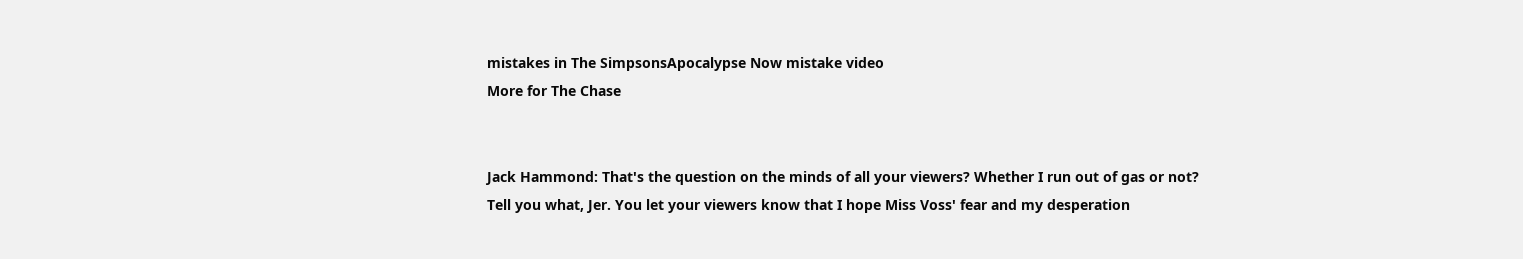mistakes in The SimpsonsApocalypse Now mistake video
More for The Chase


Jack Hammond: That's the question on the minds of all your viewers? Whether I run out of gas or not? Tell you what, Jer. You let your viewers know that I hope Miss Voss' fear and my desperation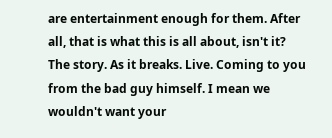are entertainment enough for them. After all, that is what this is all about, isn't it? The story. As it breaks. Live. Coming to you from the bad guy himself. I mean we wouldn't want your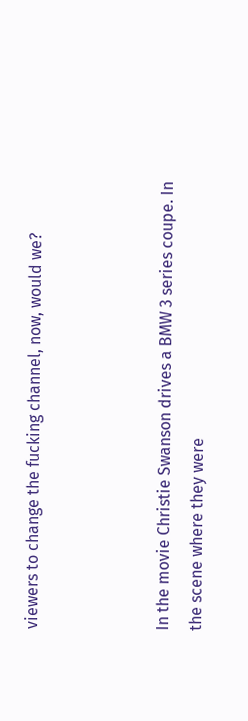viewers to change the fucking channel, now, would we?



In the movie Christie Swanson drives a BMW 3 series coupe. In the scene where they were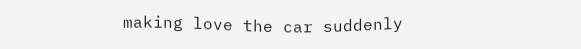making love the car suddenly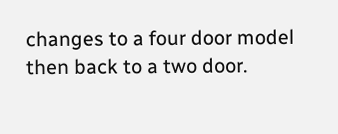changes to a four door model then back to a two door.